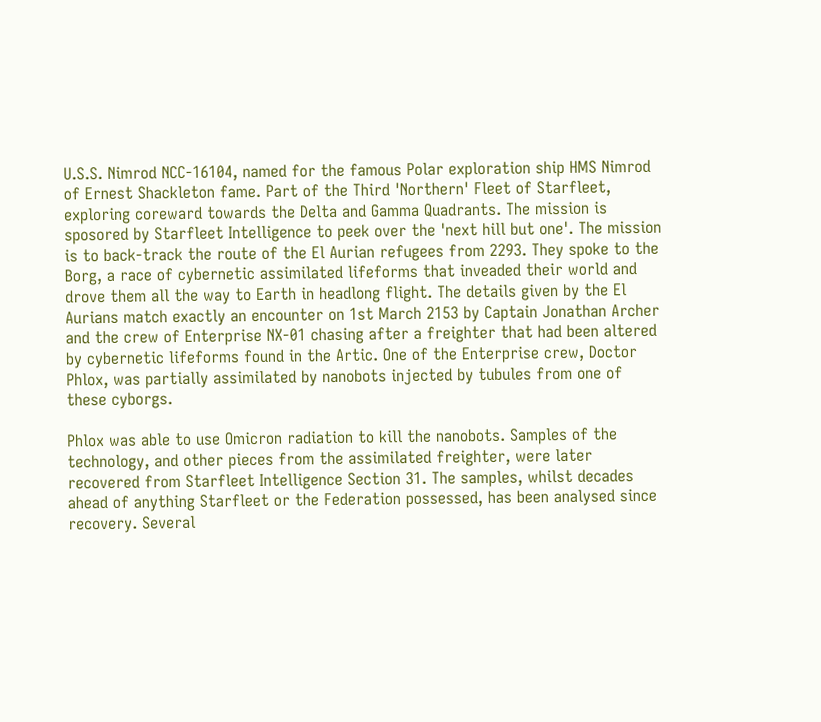U.S.S. Nimrod NCC-16104, named for the famous Polar exploration ship HMS Nimrod of Ernest Shackleton fame. Part of the Third 'Northern' Fleet of Starfleet, exploring coreward towards the Delta and Gamma Quadrants. The mission is sposored by Starfleet Intelligence to peek over the 'next hill but one'. The mission is to back-track the route of the El Aurian refugees from 2293. They spoke to the Borg, a race of cybernetic assimilated lifeforms that inveaded their world and drove them all the way to Earth in headlong flight. The details given by the El Aurians match exactly an encounter on 1st March 2153 by Captain Jonathan Archer and the crew of Enterprise NX-01 chasing after a freighter that had been altered by cybernetic lifeforms found in the Artic. One of the Enterprise crew, Doctor Phlox, was partially assimilated by nanobots injected by tubules from one of these cyborgs.

Phlox was able to use Omicron radiation to kill the nanobots. Samples of the technology, and other pieces from the assimilated freighter, were later recovered from Starfleet Intelligence Section 31. The samples, whilst decades ahead of anything Starfleet or the Federation possessed, has been analysed since recovery. Several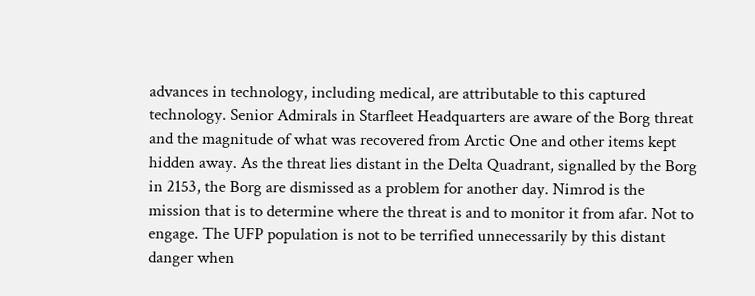advances in technology, including medical, are attributable to this captured technology. Senior Admirals in Starfleet Headquarters are aware of the Borg threat and the magnitude of what was recovered from Arctic One and other items kept hidden away. As the threat lies distant in the Delta Quadrant, signalled by the Borg in 2153, the Borg are dismissed as a problem for another day. Nimrod is the mission that is to determine where the threat is and to monitor it from afar. Not to engage. The UFP population is not to be terrified unnecessarily by this distant danger when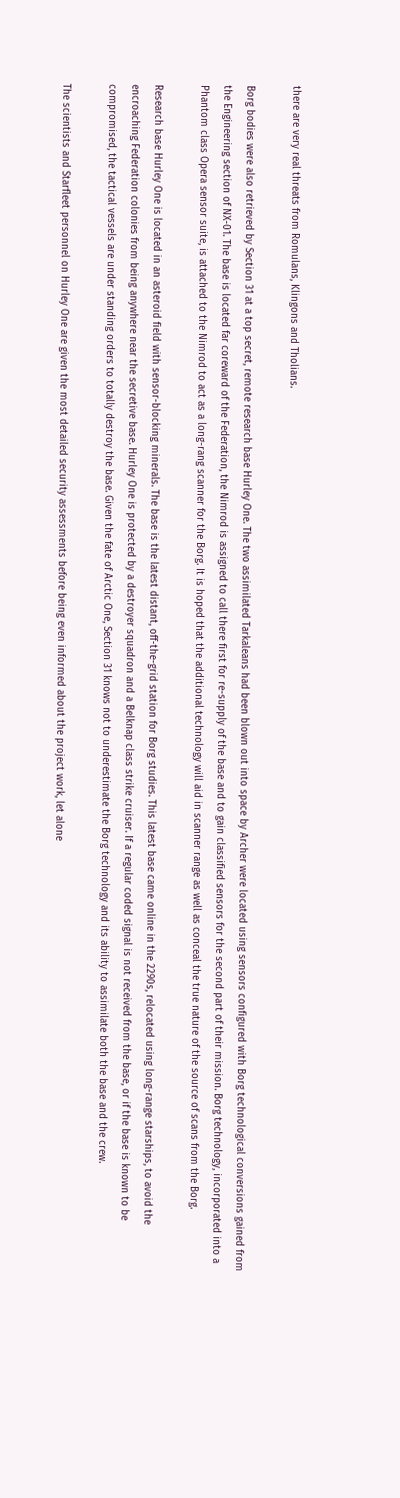there are very real threats from Romulans, Klingons and Tholians.

Borg bodies were also retrieved by Section 31 at a top secret, remote research base Hurley One. The two assimilated Tarkaleans had been blown out into space by Archer were located using sensors configured with Borg technological conversions gained from the Engineering section of NX-01. The base is located far coreward of the Federation, the Nimrod is assigned to call there first for re-supply of the base and to gain classified sensors for the second part of their mission. Borg technology, incorporated into a Phantom class Opera sensor suite, is attached to the Nimrod to act as a long-rang scanner for the Borg. It is hoped that the additional technology will aid in scanner range as well as conceal the true nature of the source of scans from the Borg.

Research base Hurley One is located in an asteroid field with sensor-blocking minerals. The base is the latest distant, off-the-grid station for Borg studies. This latest base came online in the 2290s, relocated using long-range starships, to avoid the encroaching Federation colonies from being anywhere near the secretive base. Hurley One is protected by a destroyer squadron and a Belknap class strike cruiser. If a regular coded signal is not received from the base, or if the base is known to be compromised, the tactical vessels are under standing orders to totally destroy the base. Given the fate of Arctic One, Section 31 knows not to underestimate the Borg technology and its ability to assimilate both the base and the crew.

The scientists and Starfleet personnel on Hurley One are given the most detailed security assessments before being even informed about the project work, let alone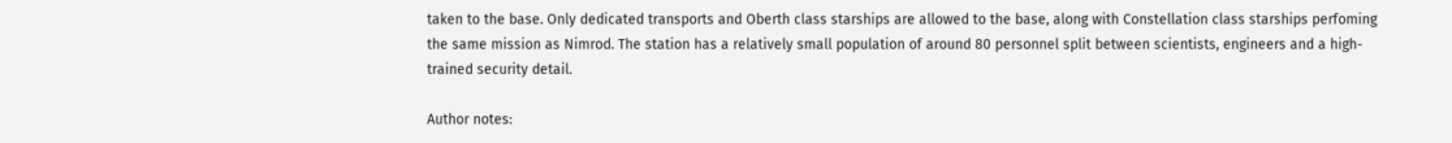taken to the base. Only dedicated transports and Oberth class starships are allowed to the base, along with Constellation class starships perfoming the same mission as Nimrod. The station has a relatively small population of around 80 personnel split between scientists, engineers and a high-trained security detail.

Author notes: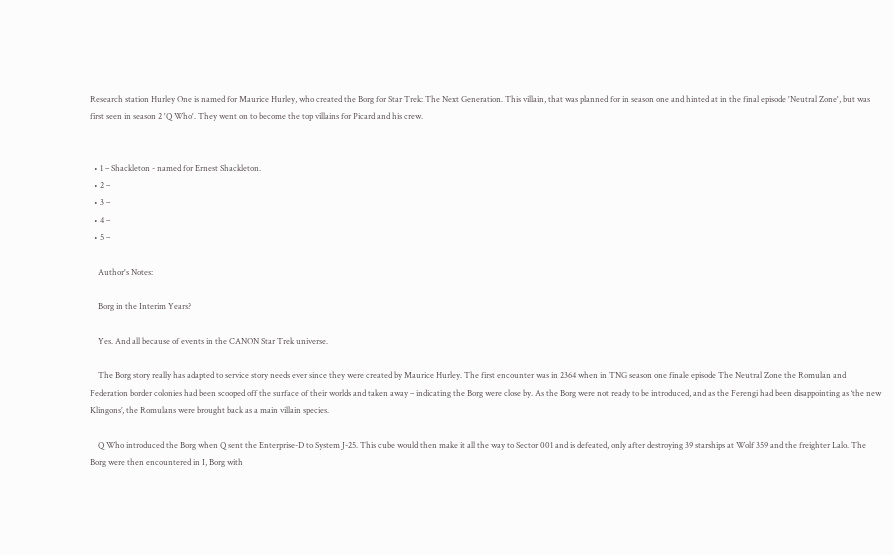Research station Hurley One is named for Maurice Hurley, who created the Borg for Star Trek: The Next Generation. This villain, that was planned for in season one and hinted at in the final episode 'Neutral Zone', but was first seen in season 2 'Q Who'. They went on to become the top villains for Picard and his crew.


  • 1 – Shackleton - named for Ernest Shackleton.
  • 2 –
  • 3 –
  • 4 –
  • 5 –

    Author's Notes:

    Borg in the Interim Years?

    Yes. And all because of events in the CANON Star Trek universe.

    The Borg story really has adapted to service story needs ever since they were created by Maurice Hurley. The first encounter was in 2364 when in TNG season one finale episode The Neutral Zone the Romulan and Federation border colonies had been scooped off the surface of their worlds and taken away – indicating the Borg were close by. As the Borg were not ready to be introduced, and as the Ferengi had been disappointing as ‘the new Klingons’, the Romulans were brought back as a main villain species.

    Q Who introduced the Borg when Q sent the Enterprise-D to System J-25. This cube would then make it all the way to Sector 001 and is defeated, only after destroying 39 starships at Wolf 359 and the freighter Lalo. The Borg were then encountered in I, Borg with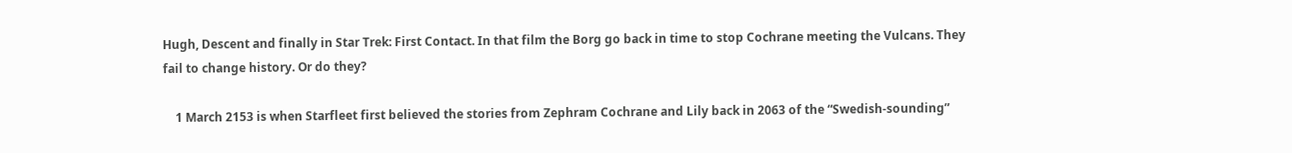Hugh, Descent and finally in Star Trek: First Contact. In that film the Borg go back in time to stop Cochrane meeting the Vulcans. They fail to change history. Or do they?

    1 March 2153 is when Starfleet first believed the stories from Zephram Cochrane and Lily back in 2063 of the “Swedish-sounding”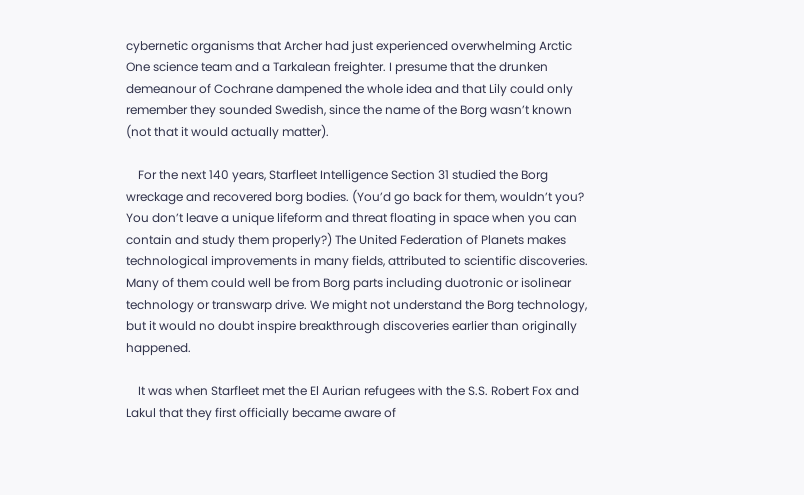cybernetic organisms that Archer had just experienced overwhelming Arctic One science team and a Tarkalean freighter. I presume that the drunken demeanour of Cochrane dampened the whole idea and that Lily could only remember they sounded Swedish, since the name of the Borg wasn’t known (not that it would actually matter).

    For the next 140 years, Starfleet Intelligence Section 31 studied the Borg wreckage and recovered borg bodies. (You’d go back for them, wouldn’t you? You don’t leave a unique lifeform and threat floating in space when you can contain and study them properly?) The United Federation of Planets makes technological improvements in many fields, attributed to scientific discoveries. Many of them could well be from Borg parts including duotronic or isolinear technology or transwarp drive. We might not understand the Borg technology, but it would no doubt inspire breakthrough discoveries earlier than originally happened.

    It was when Starfleet met the El Aurian refugees with the S.S. Robert Fox and Lakul that they first officially became aware of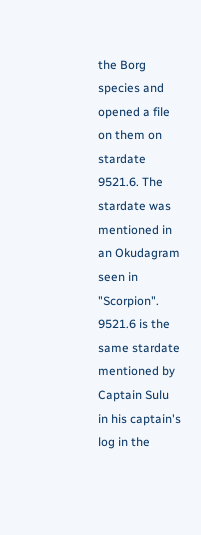the Borg species and opened a file on them on stardate 9521.6. The stardate was mentioned in an Okudagram seen in "Scorpion". 9521.6 is the same stardate mentioned by Captain Sulu in his captain's log in the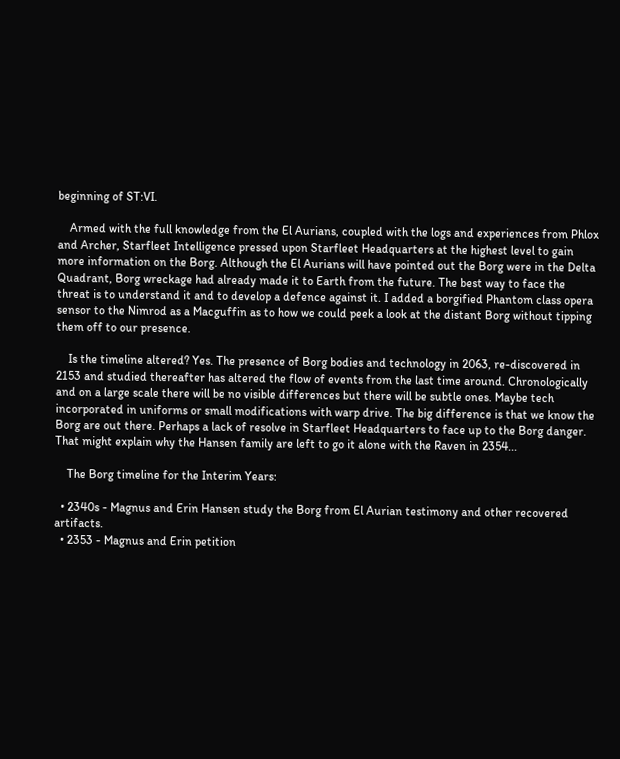beginning of ST:VI.

    Armed with the full knowledge from the El Aurians, coupled with the logs and experiences from Phlox and Archer, Starfleet Intelligence pressed upon Starfleet Headquarters at the highest level to gain more information on the Borg. Although the El Aurians will have pointed out the Borg were in the Delta Quadrant, Borg wreckage had already made it to Earth from the future. The best way to face the threat is to understand it and to develop a defence against it. I added a borgified Phantom class opera sensor to the Nimrod as a Macguffin as to how we could peek a look at the distant Borg without tipping them off to our presence.

    Is the timeline altered? Yes. The presence of Borg bodies and technology in 2063, re-discovered in 2153 and studied thereafter has altered the flow of events from the last time around. Chronologically and on a large scale there will be no visible differences but there will be subtle ones. Maybe tech incorporated in uniforms or small modifications with warp drive. The big difference is that we know the Borg are out there. Perhaps a lack of resolve in Starfleet Headquarters to face up to the Borg danger. That might explain why the Hansen family are left to go it alone with the Raven in 2354...

    The Borg timeline for the Interim Years:

  • 2340s - Magnus and Erin Hansen study the Borg from El Aurian testimony and other recovered artifacts.
  • 2353 - Magnus and Erin petition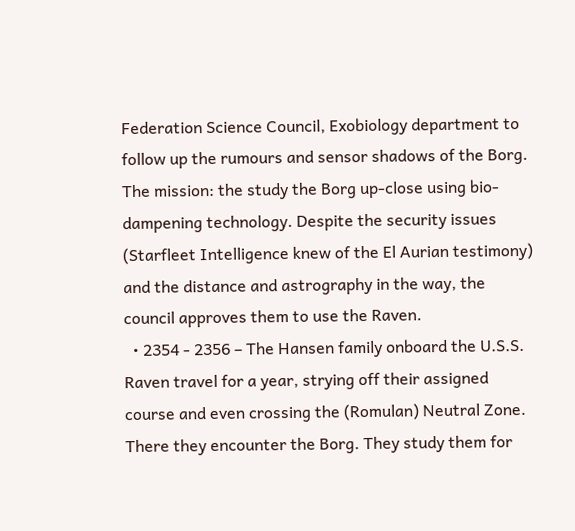Federation Science Council, Exobiology department to follow up the rumours and sensor shadows of the Borg. The mission: the study the Borg up-close using bio-dampening technology. Despite the security issues (Starfleet Intelligence knew of the El Aurian testimony) and the distance and astrography in the way, the council approves them to use the Raven.
  • 2354 - 2356 – The Hansen family onboard the U.S.S. Raven travel for a year, strying off their assigned course and even crossing the (Romulan) Neutral Zone. There they encounter the Borg. They study them for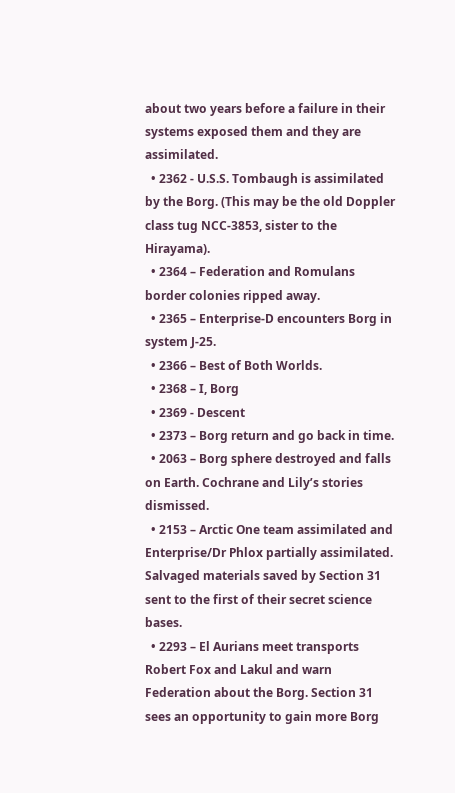about two years before a failure in their systems exposed them and they are assimilated.
  • 2362 - U.S.S. Tombaugh is assimilated by the Borg. (This may be the old Doppler class tug NCC-3853, sister to the Hirayama).
  • 2364 – Federation and Romulans border colonies ripped away.
  • 2365 – Enterprise-D encounters Borg in system J-25.
  • 2366 – Best of Both Worlds.
  • 2368 – I, Borg
  • 2369 - Descent
  • 2373 – Borg return and go back in time.
  • 2063 – Borg sphere destroyed and falls on Earth. Cochrane and Lily’s stories dismissed.
  • 2153 – Arctic One team assimilated and Enterprise/Dr Phlox partially assimilated. Salvaged materials saved by Section 31 sent to the first of their secret science bases.
  • 2293 – El Aurians meet transports Robert Fox and Lakul and warn Federation about the Borg. Section 31 sees an opportunity to gain more Borg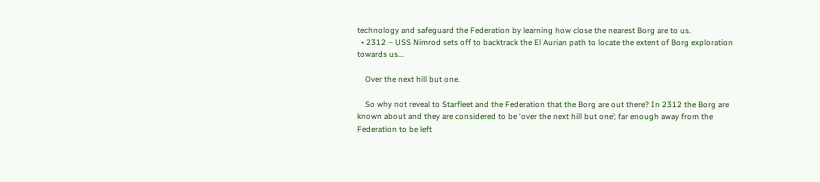technology and safeguard the Federation by learning how close the nearest Borg are to us.
  • 2312 – USS Nimrod sets off to backtrack the El Aurian path to locate the extent of Borg exploration towards us...

    Over the next hill but one.

    So why not reveal to Starfleet and the Federation that the Borg are out there? In 2312 the Borg are known about and they are considered to be ‘over the next hill but one’; far enough away from the Federation to be left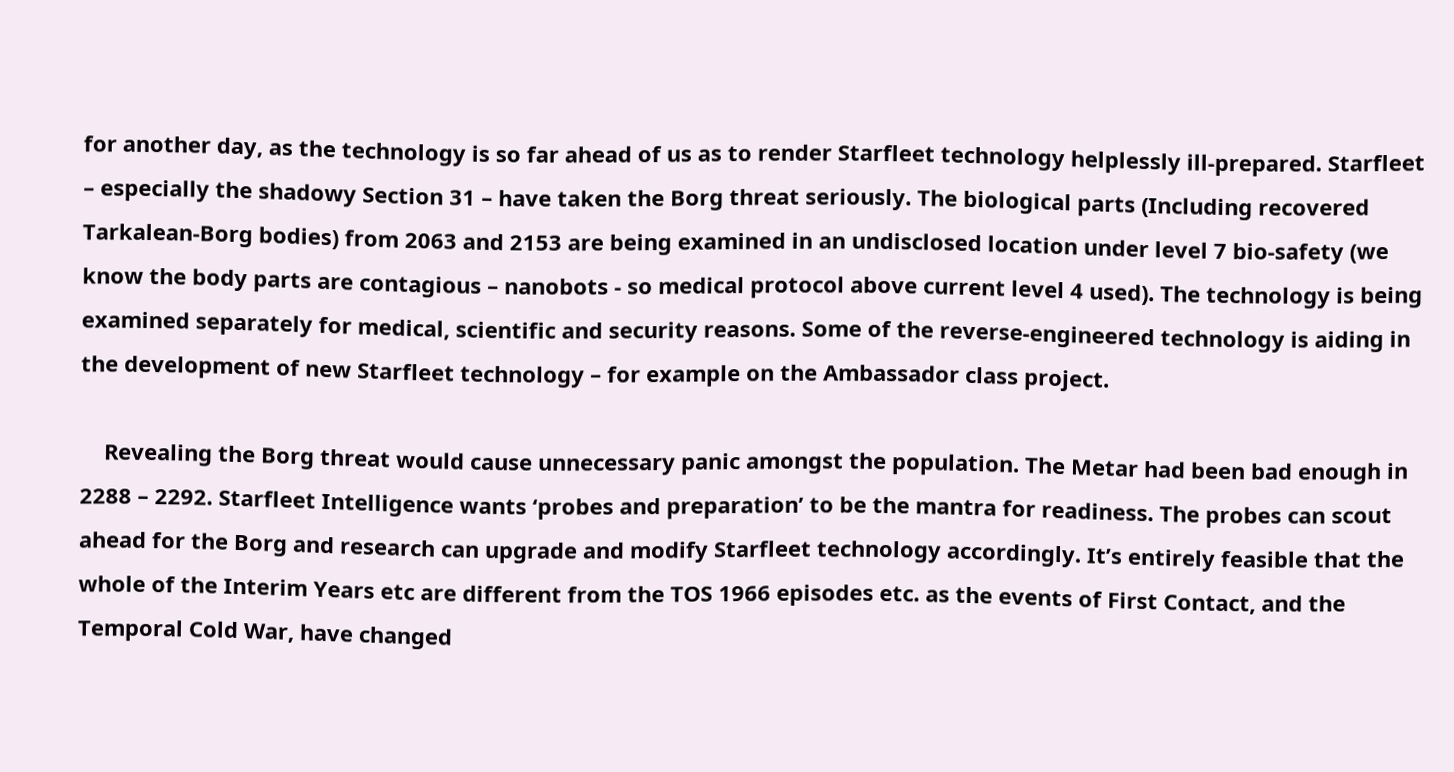for another day, as the technology is so far ahead of us as to render Starfleet technology helplessly ill-prepared. Starfleet – especially the shadowy Section 31 – have taken the Borg threat seriously. The biological parts (Including recovered Tarkalean-Borg bodies) from 2063 and 2153 are being examined in an undisclosed location under level 7 bio-safety (we know the body parts are contagious – nanobots - so medical protocol above current level 4 used). The technology is being examined separately for medical, scientific and security reasons. Some of the reverse-engineered technology is aiding in the development of new Starfleet technology – for example on the Ambassador class project.

    Revealing the Borg threat would cause unnecessary panic amongst the population. The Metar had been bad enough in 2288 – 2292. Starfleet Intelligence wants ‘probes and preparation’ to be the mantra for readiness. The probes can scout ahead for the Borg and research can upgrade and modify Starfleet technology accordingly. It’s entirely feasible that the whole of the Interim Years etc are different from the TOS 1966 episodes etc. as the events of First Contact, and the Temporal Cold War, have changed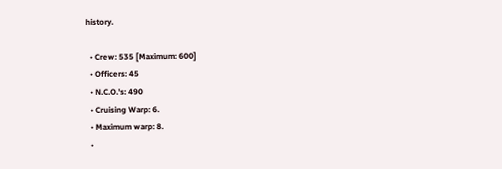history.

  • Crew: 535 [Maximum: 600]
  • Officers: 45
  • N.C.O.'s: 490
  • Cruising Warp: 6.
  • Maximum warp: 8.
  •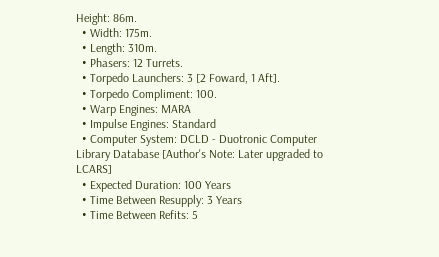Height: 86m.
  • Width: 175m.
  • Length: 310m.
  • Phasers: 12 Turrets.
  • Torpedo Launchers: 3 [2 Foward, 1 Aft].
  • Torpedo Compliment: 100.
  • Warp Engines: MARA
  • Impulse Engines: Standard
  • Computer System: DCLD - Duotronic Computer Library Database [Author's Note: Later upgraded to LCARS]
  • Expected Duration: 100 Years
  • Time Between Resupply: 3 Years
  • Time Between Refits: 5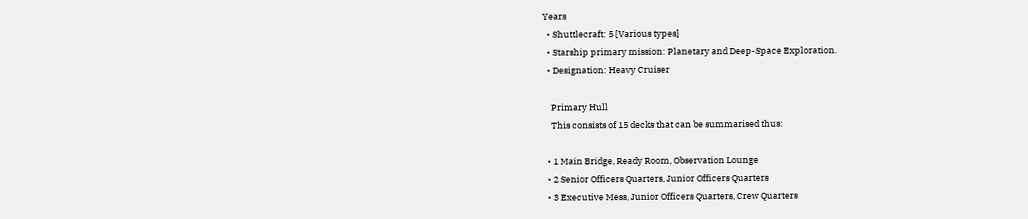Years
  • Shuttlecraft: 5 [Various types]
  • Starship primary mission: Planetary and Deep-Space Exploration.
  • Designation: Heavy Cruiser

    Primary Hull
    This consists of 15 decks that can be summarised thus:

  • 1 Main Bridge, Ready Room, Observation Lounge
  • 2 Senior Officers Quarters, Junior Officers Quarters
  • 3 Executive Mess, Junior Officers Quarters, Crew Quarters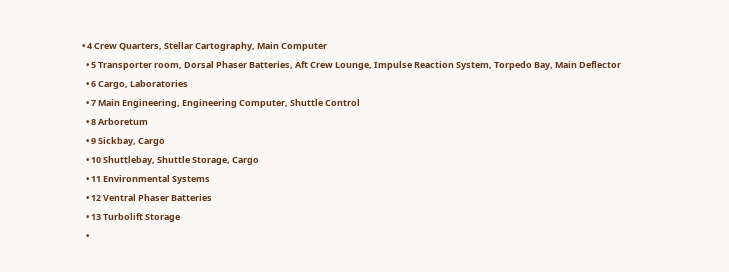• 4 Crew Quarters, Stellar Cartography, Main Computer
  • 5 Transporter room, Dorsal Phaser Batteries, Aft Crew Lounge, Impulse Reaction System, Torpedo Bay, Main Deflector
  • 6 Cargo, Laboratories
  • 7 Main Engineering, Engineering Computer, Shuttle Control
  • 8 Arboretum
  • 9 Sickbay, Cargo
  • 10 Shuttlebay, Shuttle Storage, Cargo
  • 11 Environmental Systems
  • 12 Ventral Phaser Batteries
  • 13 Turbolift Storage
  •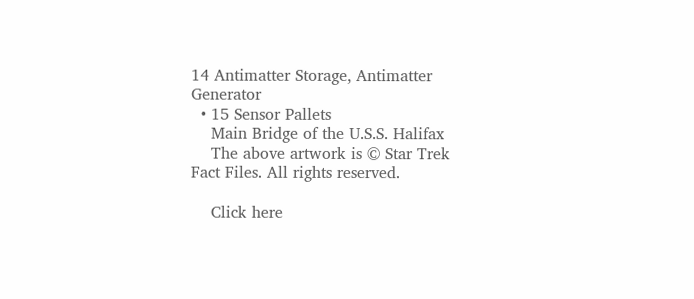14 Antimatter Storage, Antimatter Generator
  • 15 Sensor Pallets
    Main Bridge of the U.S.S. Halifax
    The above artwork is © Star Trek Fact Files. All rights reserved.

    Click here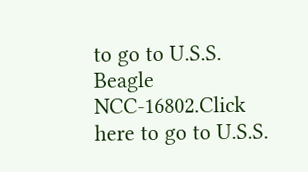to go to U.S.S. Beagle NCC-16802.Click here to go to U.S.S.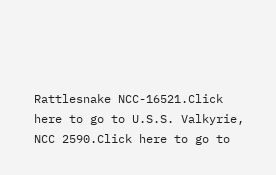Rattlesnake NCC-16521.Click here to go to U.S.S. Valkyrie, NCC 2590.Click here to go to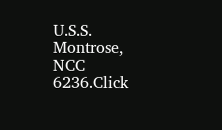U.S.S. Montrose, NCC 6236.Click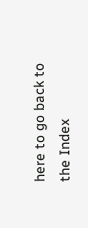here to go back to the Index